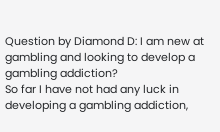Question by Diamond D: I am new at gambling and looking to develop a gambling addiction?
So far I have not had any luck in developing a gambling addiction,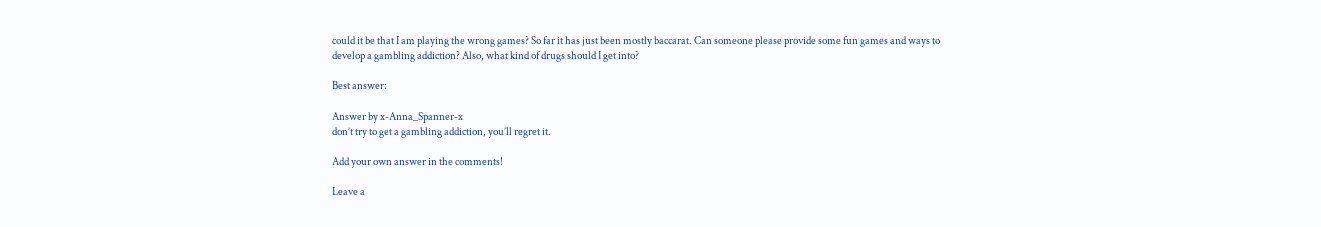could it be that I am playing the wrong games? So far it has just been mostly baccarat. Can someone please provide some fun games and ways to develop a gambling addiction? Also, what kind of drugs should I get into?

Best answer:

Answer by x-Anna_Spanner-x
don’t try to get a gambling addiction, you’ll regret it.

Add your own answer in the comments!

Leave a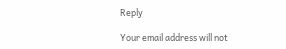Reply

Your email address will not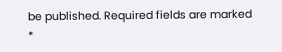be published. Required fields are marked *